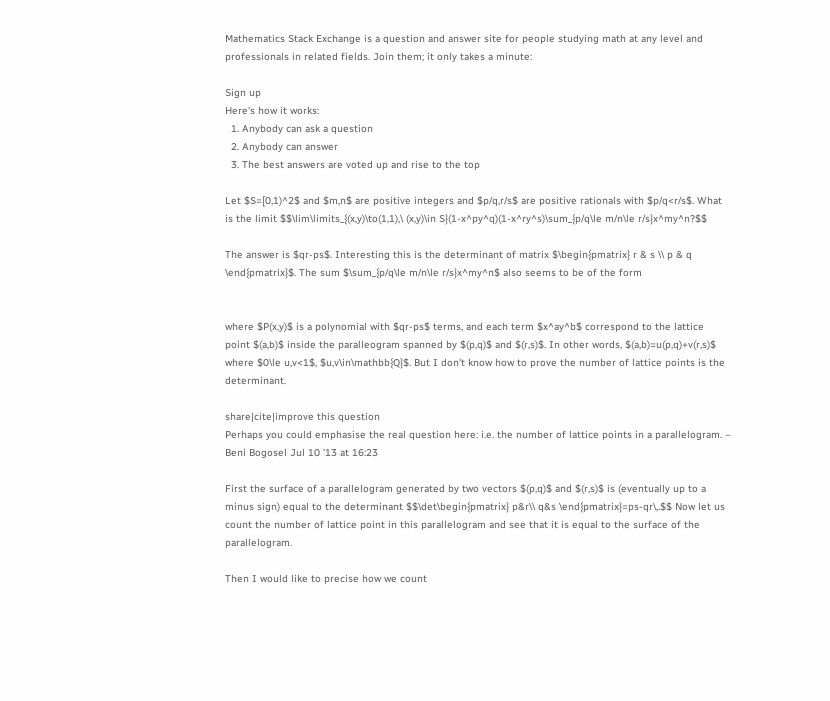Mathematics Stack Exchange is a question and answer site for people studying math at any level and professionals in related fields. Join them; it only takes a minute:

Sign up
Here's how it works:
  1. Anybody can ask a question
  2. Anybody can answer
  3. The best answers are voted up and rise to the top

Let $S=[0,1)^2$ and $m,n$ are positive integers and $p/q,r/s$ are positive rationals with $p/q<r/s$. What is the limit $$\lim\limits_{(x,y)\to(1,1),\ (x,y)\in S}(1-x^py^q)(1-x^ry^s)\sum_{p/q\le m/n\le r/s}x^my^n?$$

The answer is $qr-ps$. Interesting this is the determinant of matrix $\begin{pmatrix} r & s \\ p & q \end{pmatrix}$. The sum $\sum_{p/q\le m/n\le r/s}x^my^n$ also seems to be of the form


where $P(x,y)$ is a polynomial with $qr-ps$ terms, and each term $x^ay^b$ correspond to the lattice point $(a,b)$ inside the paralleogram spanned by $(p,q)$ and $(r,s)$. In other words, $(a,b)=u(p,q)+v(r,s)$ where $0\le u,v<1$, $u,v\in\mathbb{Q}$. But I don't know how to prove the number of lattice points is the determinant.

share|cite|improve this question
Perhaps you could emphasise the real question here: i.e. the number of lattice points in a parallelogram. – Beni Bogosel Jul 10 '13 at 16:23

First the surface of a parallelogram generated by two vectors $(p,q)$ and $(r,s)$ is (eventually up to a minus sign) equal to the determinant $$\det\begin{pmatrix} p&r\\ q&s \end{pmatrix}=ps-qr\,.$$ Now let us count the number of lattice point in this parallelogram and see that it is equal to the surface of the parallelogram.

Then I would like to precise how we count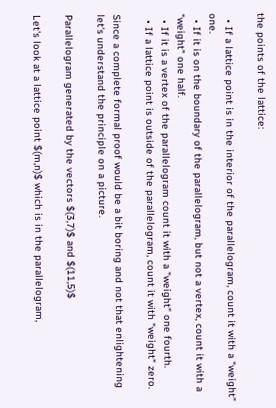the points of the lattice:

  • If a lattice point is in the interior of the parallelogram, count it with a "weight" one.
  • If it is on the boundary of the parallelogram, but not a vertex, count it with a "weight" one half.
  • If it is a vertex of the parallelogram count it with a "weight" one fourth.
  • If a lattice point is outside of the parallelogram, count it with "weight" zero.

Since a complete formal proof would be a bit boring and not that enlightening let's understand the principle on a picture.

Parallelogram generated by the vectors $(3,7)$ and $(11,5)$

Let's look at a lattice point $(m,n)$ which is in the parallelogram,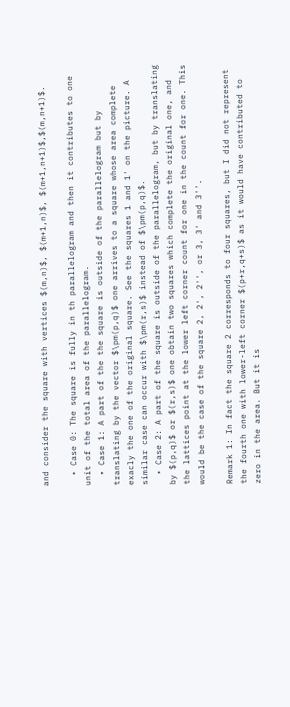and consider the square with vertices $(m,n)$, $(m+1,n)$, $(m+1,n+1)$,$(m,n+1)$.

  • Case 0: The square is fully in th parallelogram and then it contributes to one unit of the total area of the parallelogram.
  • Case 1: A part of the the square is outside of the parallelogram but by translating by the vector $\pm(p,q)$ one arrives to a square whose area complete exacly the one of the original square. See the squares 1 and 1' on the picture. A similar case can occur with $\pm(r,s)$ instead of $\pm(p,q)$.
  • Case 2: A part of the square is outside of the parallelogram, but by translating by $(p,q)$ or $(r,s)$ one obtain two squares which complete the original one, and the lattices point at the lower left corner count for one in the count for one. This would be the case of the square 2, 2', 2'', or 3, 3' and 3''.

Remark 1: In fact the square 2 corresponds to four squares, but I did not represent the fourth one with lower-left corner $(p+r,q+s)$ as it would have contributed to zero in the area. But it is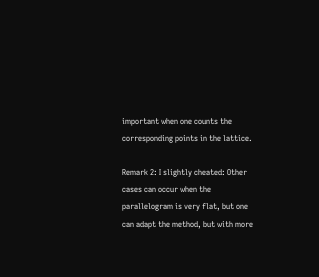important when one counts the corresponding points in the lattice.

Remark 2: I slightly cheated: Other cases can occur when the parallelogram is very flat, but one can adapt the method, but with more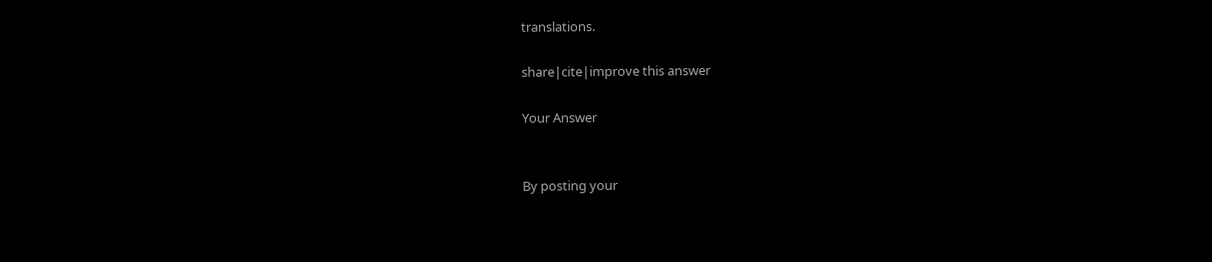translations.

share|cite|improve this answer

Your Answer


By posting your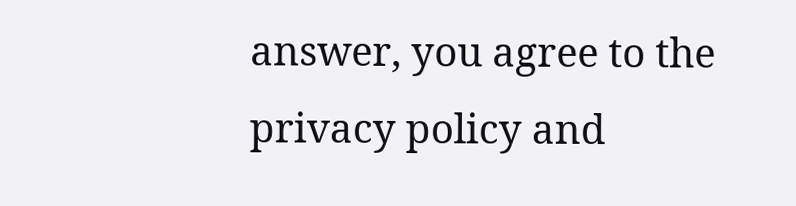answer, you agree to the privacy policy and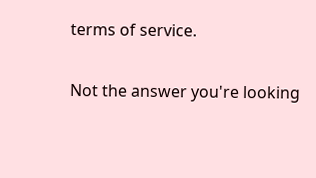terms of service.

Not the answer you're looking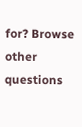for? Browse other questions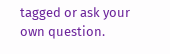tagged or ask your own question.